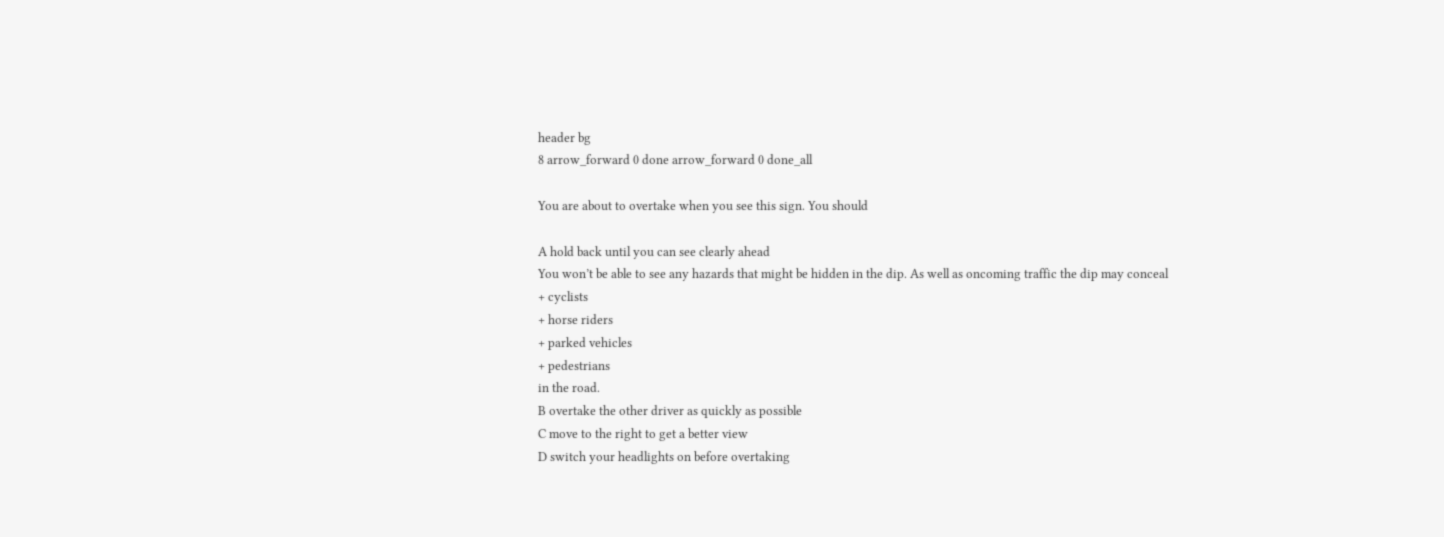header bg
8 arrow_forward 0 done arrow_forward 0 done_all

You are about to overtake when you see this sign. You should

A hold back until you can see clearly ahead
You won’t be able to see any hazards that might be hidden in the dip. As well as oncoming traffic the dip may conceal
+ cyclists
+ horse riders
+ parked vehicles
+ pedestrians
in the road.
B overtake the other driver as quickly as possible
C move to the right to get a better view
D switch your headlights on before overtaking